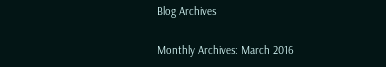Blog Archives

Monthly Archives: March 2016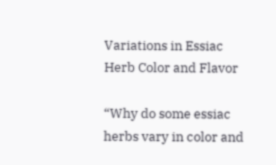Variations in Essiac Herb Color and Flavor

“Why do some essiac herbs vary in color and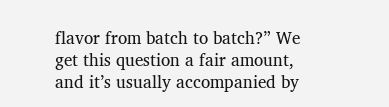flavor from batch to batch?” We get this question a fair amount, and it’s usually accompanied by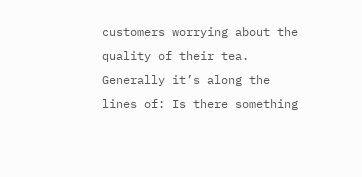customers worrying about the quality of their tea. Generally it’s along the lines of: Is there something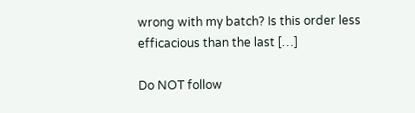wrong with my batch? Is this order less efficacious than the last […]

Do NOT follow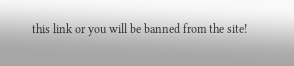this link or you will be banned from the site!